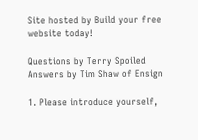Site hosted by Build your free website today!

Questions by Terry Spoiled
Answers by Tim Shaw of Ensign

1. Please introduce yourself,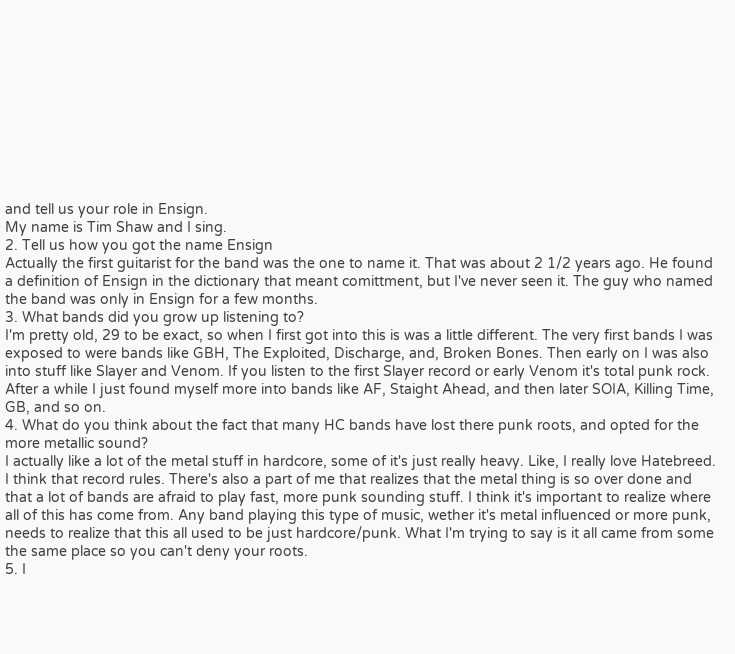and tell us your role in Ensign.
My name is Tim Shaw and I sing.
2. Tell us how you got the name Ensign
Actually the first guitarist for the band was the one to name it. That was about 2 1/2 years ago. He found a definition of Ensign in the dictionary that meant comittment, but I've never seen it. The guy who named the band was only in Ensign for a few months.
3. What bands did you grow up listening to?
I'm pretty old, 29 to be exact, so when I first got into this is was a little different. The very first bands I was exposed to were bands like GBH, The Exploited, Discharge, and, Broken Bones. Then early on I was also into stuff like Slayer and Venom. If you listen to the first Slayer record or early Venom it's total punk rock. After a while I just found myself more into bands like AF, Staight Ahead, and then later SOIA, Killing Time, GB, and so on.
4. What do you think about the fact that many HC bands have lost there punk roots, and opted for the more metallic sound?
I actually like a lot of the metal stuff in hardcore, some of it's just really heavy. Like, I really love Hatebreed. I think that record rules. There's also a part of me that realizes that the metal thing is so over done and that a lot of bands are afraid to play fast, more punk sounding stuff. I think it's important to realize where all of this has come from. Any band playing this type of music, wether it's metal influenced or more punk, needs to realize that this all used to be just hardcore/punk. What I'm trying to say is it all came from some the same place so you can't deny your roots.
5. I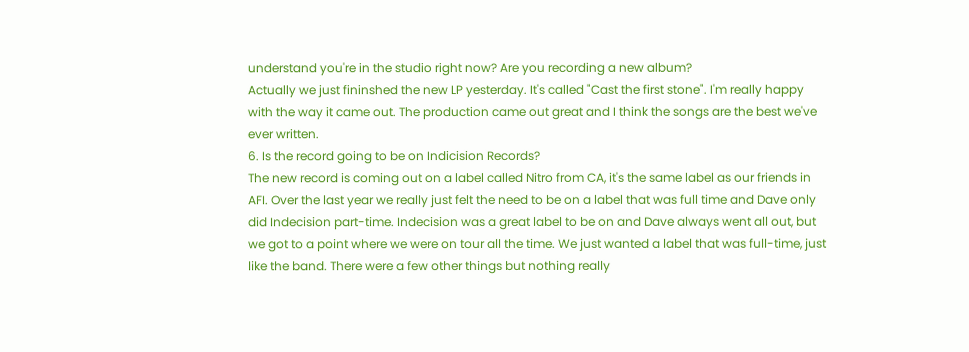understand you're in the studio right now? Are you recording a new album?
Actually we just fininshed the new LP yesterday. It's called "Cast the first stone". I'm really happy with the way it came out. The production came out great and I think the songs are the best we've ever written.
6. Is the record going to be on Indicision Records?
The new record is coming out on a label called Nitro from CA, it's the same label as our friends in AFI. Over the last year we really just felt the need to be on a label that was full time and Dave only did Indecision part-time. Indecision was a great label to be on and Dave always went all out, but we got to a point where we were on tour all the time. We just wanted a label that was full-time, just like the band. There were a few other things but nothing really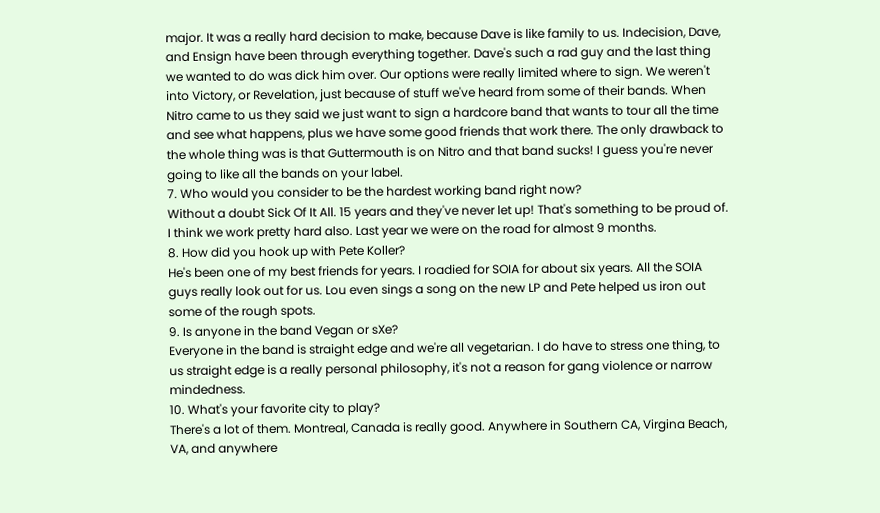major. It was a really hard decision to make, because Dave is like family to us. Indecision, Dave, and Ensign have been through everything together. Dave's such a rad guy and the last thing we wanted to do was dick him over. Our options were really limited where to sign. We weren't into Victory, or Revelation, just because of stuff we've heard from some of their bands. When Nitro came to us they said we just want to sign a hardcore band that wants to tour all the time and see what happens, plus we have some good friends that work there. The only drawback to the whole thing was is that Guttermouth is on Nitro and that band sucks! I guess you're never going to like all the bands on your label.
7. Who would you consider to be the hardest working band right now?
Without a doubt Sick Of It All. 15 years and they've never let up! That's something to be proud of. I think we work pretty hard also. Last year we were on the road for almost 9 months.
8. How did you hook up with Pete Koller?
He's been one of my best friends for years. I roadied for SOIA for about six years. All the SOIA guys really look out for us. Lou even sings a song on the new LP and Pete helped us iron out some of the rough spots.
9. Is anyone in the band Vegan or sXe?
Everyone in the band is straight edge and we're all vegetarian. I do have to stress one thing, to us straight edge is a really personal philosophy, it's not a reason for gang violence or narrow mindedness.
10. What's your favorite city to play?
There's a lot of them. Montreal, Canada is really good. Anywhere in Southern CA, Virgina Beach, VA, and anywhere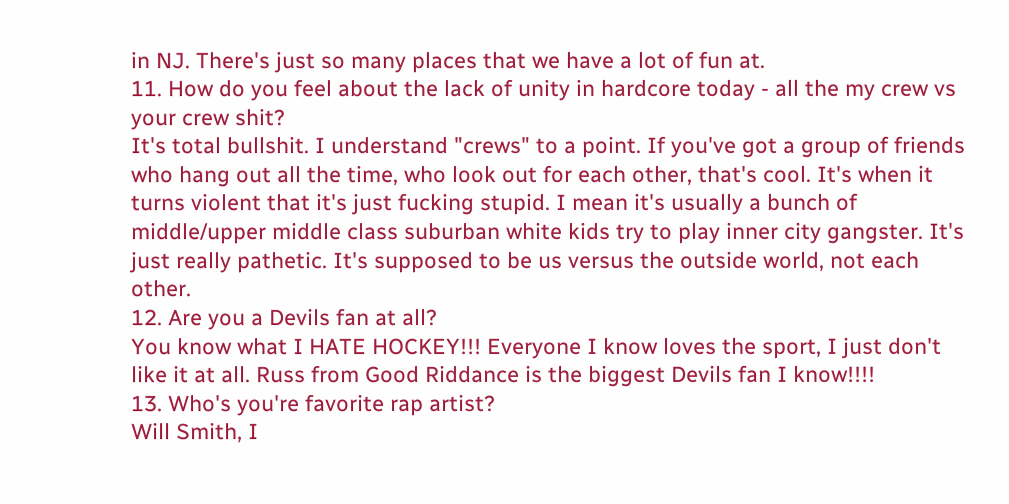in NJ. There's just so many places that we have a lot of fun at.
11. How do you feel about the lack of unity in hardcore today - all the my crew vs your crew shit?
It's total bullshit. I understand "crews" to a point. If you've got a group of friends who hang out all the time, who look out for each other, that's cool. It's when it turns violent that it's just fucking stupid. I mean it's usually a bunch of middle/upper middle class suburban white kids try to play inner city gangster. It's just really pathetic. It's supposed to be us versus the outside world, not each other.
12. Are you a Devils fan at all?
You know what I HATE HOCKEY!!! Everyone I know loves the sport, I just don't like it at all. Russ from Good Riddance is the biggest Devils fan I know!!!!
13. Who's you're favorite rap artist?
Will Smith, I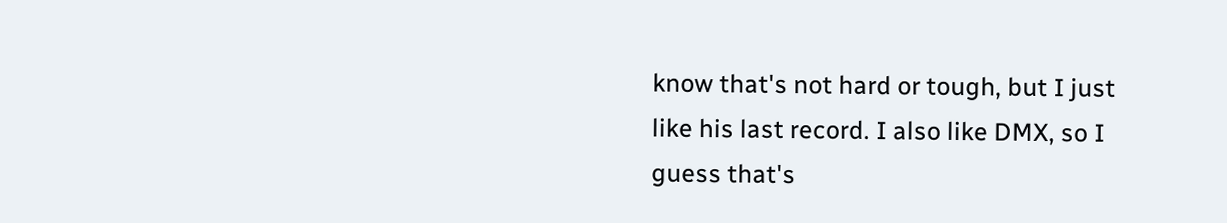know that's not hard or tough, but I just like his last record. I also like DMX, so I guess that's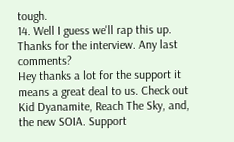tough.
14. Well I guess we'll rap this up. Thanks for the interview. Any last comments?
Hey thanks a lot for the support it means a great deal to us. Check out Kid Dyanamite, Reach The Sky, and, the new SOIA. Support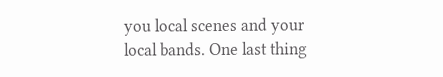you local scenes and your local bands. One last thing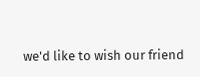we'd like to wish our friend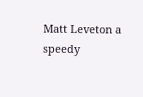Matt Leveton a speedy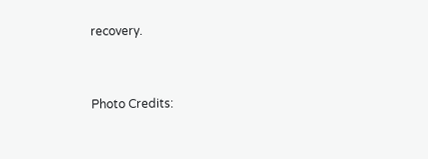recovery.


Photo Credits: